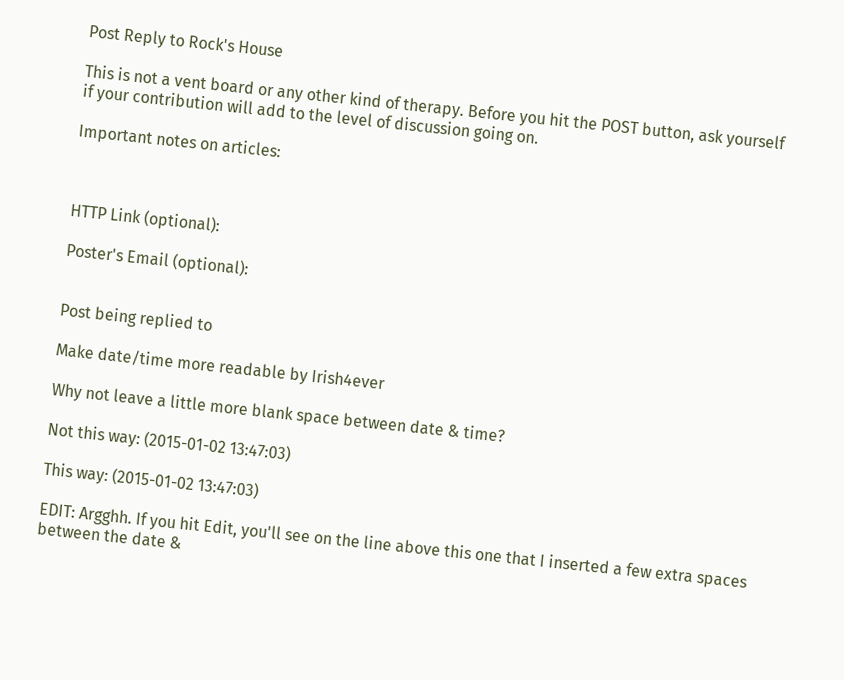Post Reply to Rock's House

This is not a vent board or any other kind of therapy. Before you hit the POST button, ask yourself if your contribution will add to the level of discussion going on.

Important notes on articles:



HTTP Link (optional):

Poster's Email (optional):


Post being replied to

Make date/time more readable by Irish4ever

Why not leave a little more blank space between date & time?

Not this way: (2015-01-02 13:47:03)

This way: (2015-01-02 13:47:03)

EDIT: Argghh. If you hit Edit, you'll see on the line above this one that I inserted a few extra spaces between the date &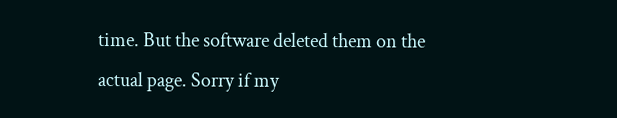time. But the software deleted them on the actual page. Sorry if my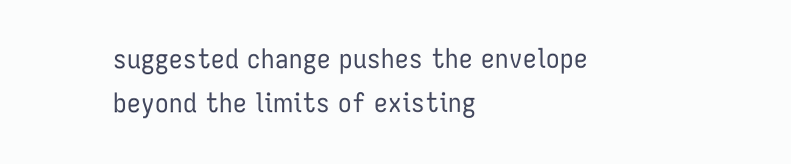suggested change pushes the envelope beyond the limits of existing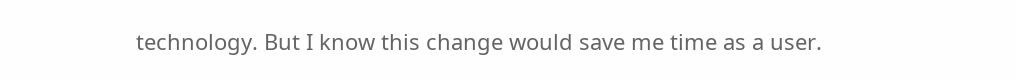technology. But I know this change would save me time as a user.